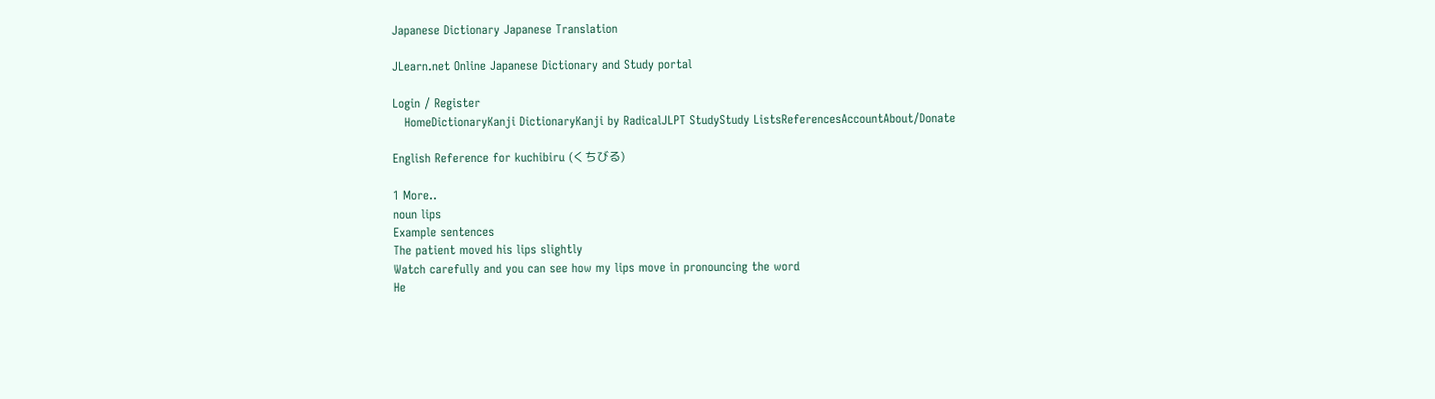Japanese Dictionary Japanese Translation

JLearn.net Online Japanese Dictionary and Study portal

Login / Register
   HomeDictionaryKanji DictionaryKanji by RadicalJLPT StudyStudy ListsReferencesAccountAbout/Donate

English Reference for kuchibiru (くちびる)

1 More..
noun lips
Example sentences
The patient moved his lips slightly
Watch carefully and you can see how my lips move in pronouncing the word
He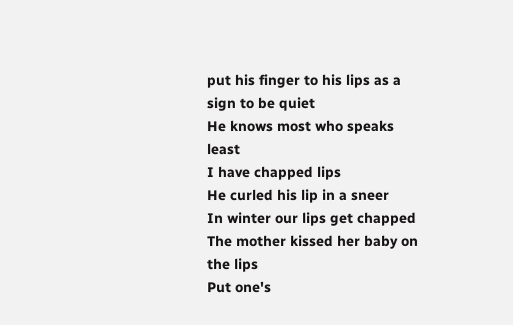put his finger to his lips as a sign to be quiet
He knows most who speaks least
I have chapped lips
He curled his lip in a sneer
In winter our lips get chapped
The mother kissed her baby on the lips
Put one's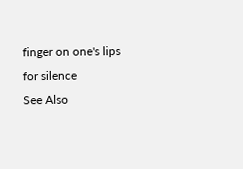finger on one's lips for silence
See Also